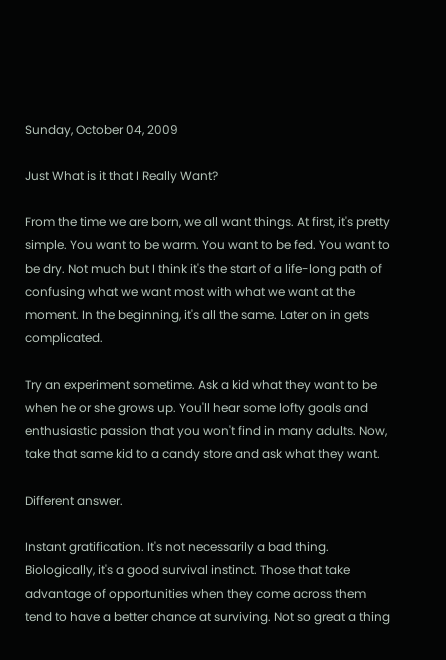Sunday, October 04, 2009

Just What is it that I Really Want?

From the time we are born, we all want things. At first, it's pretty simple. You want to be warm. You want to be fed. You want to be dry. Not much but I think it's the start of a life-long path of confusing what we want most with what we want at the moment. In the beginning, it's all the same. Later on in gets complicated.

Try an experiment sometime. Ask a kid what they want to be when he or she grows up. You'll hear some lofty goals and enthusiastic passion that you won't find in many adults. Now, take that same kid to a candy store and ask what they want.

Different answer.

Instant gratification. It's not necessarily a bad thing. Biologically, it's a good survival instinct. Those that take advantage of opportunities when they come across them tend to have a better chance at surviving. Not so great a thing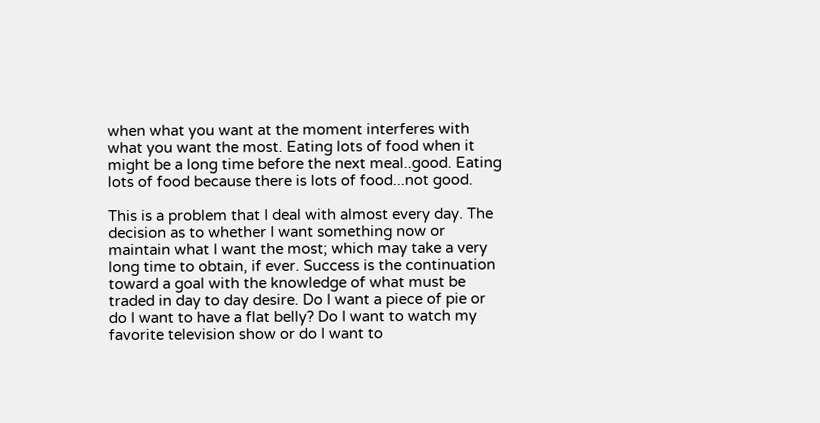when what you want at the moment interferes with what you want the most. Eating lots of food when it might be a long time before the next meal..good. Eating lots of food because there is lots of food...not good.

This is a problem that I deal with almost every day. The decision as to whether I want something now or maintain what I want the most; which may take a very long time to obtain, if ever. Success is the continuation toward a goal with the knowledge of what must be traded in day to day desire. Do I want a piece of pie or do I want to have a flat belly? Do I want to watch my favorite television show or do I want to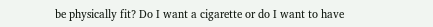be physically fit? Do I want a cigarette or do I want to have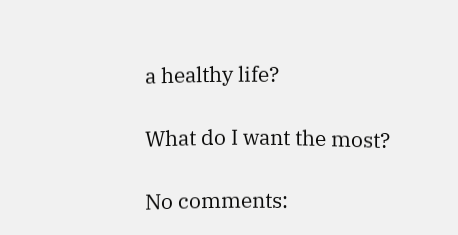a healthy life?

What do I want the most?

No comments: